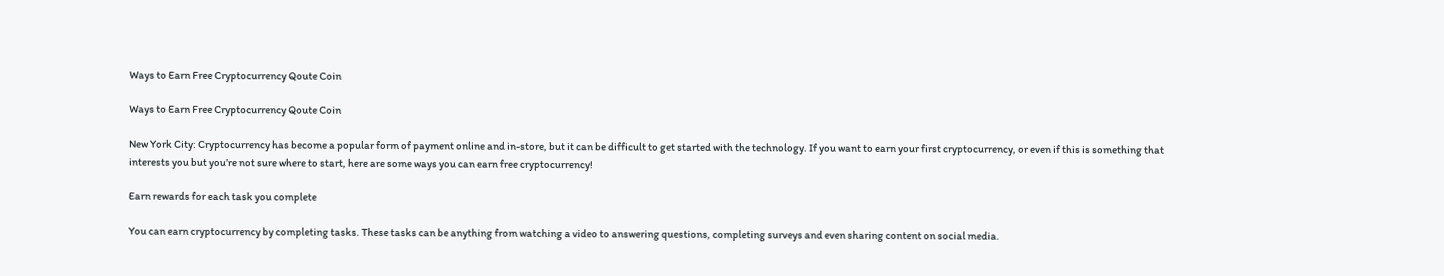Ways to Earn Free Cryptocurrency Qoute Coin

Ways to Earn Free Cryptocurrency Qoute Coin

New York City: Cryptocurrency has become a popular form of payment online and in-store, but it can be difficult to get started with the technology. If you want to earn your first cryptocurrency, or even if this is something that interests you but you’re not sure where to start, here are some ways you can earn free cryptocurrency!

Earn rewards for each task you complete

You can earn cryptocurrency by completing tasks. These tasks can be anything from watching a video to answering questions, completing surveys and even sharing content on social media.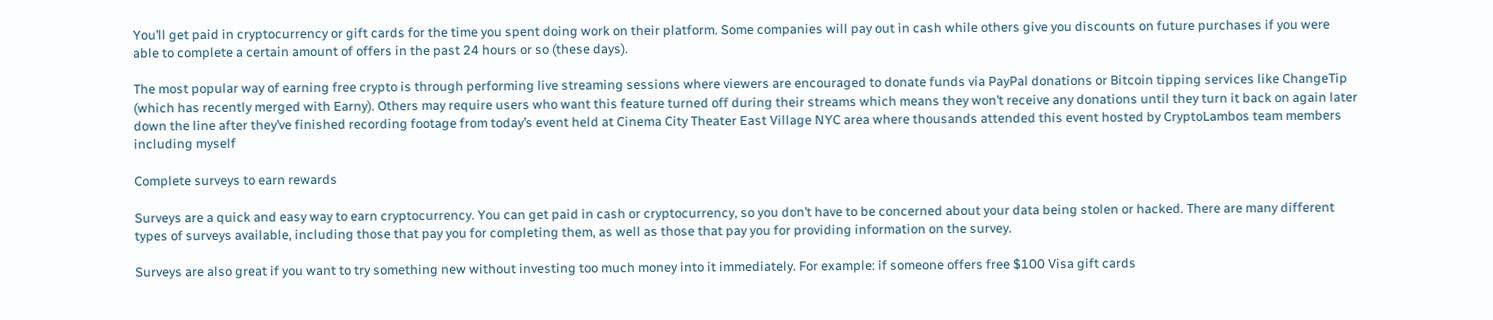You’ll get paid in cryptocurrency or gift cards for the time you spent doing work on their platform. Some companies will pay out in cash while others give you discounts on future purchases if you were able to complete a certain amount of offers in the past 24 hours or so (these days).

The most popular way of earning free crypto is through performing live streaming sessions where viewers are encouraged to donate funds via PayPal donations or Bitcoin tipping services like ChangeTip (which has recently merged with Earny). Others may require users who want this feature turned off during their streams which means they won’t receive any donations until they turn it back on again later down the line after they’ve finished recording footage from today’s event held at Cinema City Theater East Village NYC area where thousands attended this event hosted by CryptoLambos team members including myself

Complete surveys to earn rewards

Surveys are a quick and easy way to earn cryptocurrency. You can get paid in cash or cryptocurrency, so you don’t have to be concerned about your data being stolen or hacked. There are many different types of surveys available, including those that pay you for completing them, as well as those that pay you for providing information on the survey.

Surveys are also great if you want to try something new without investing too much money into it immediately. For example: if someone offers free $100 Visa gift cards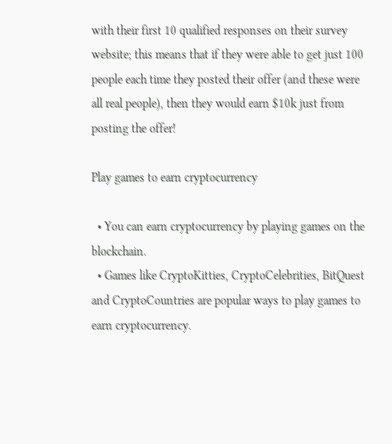with their first 10 qualified responses on their survey website; this means that if they were able to get just 100 people each time they posted their offer (and these were all real people), then they would earn $10k just from posting the offer!

Play games to earn cryptocurrency

  • You can earn cryptocurrency by playing games on the blockchain.
  • Games like CryptoKitties, CryptoCelebrities, BitQuest and CryptoCountries are popular ways to play games to earn cryptocurrency.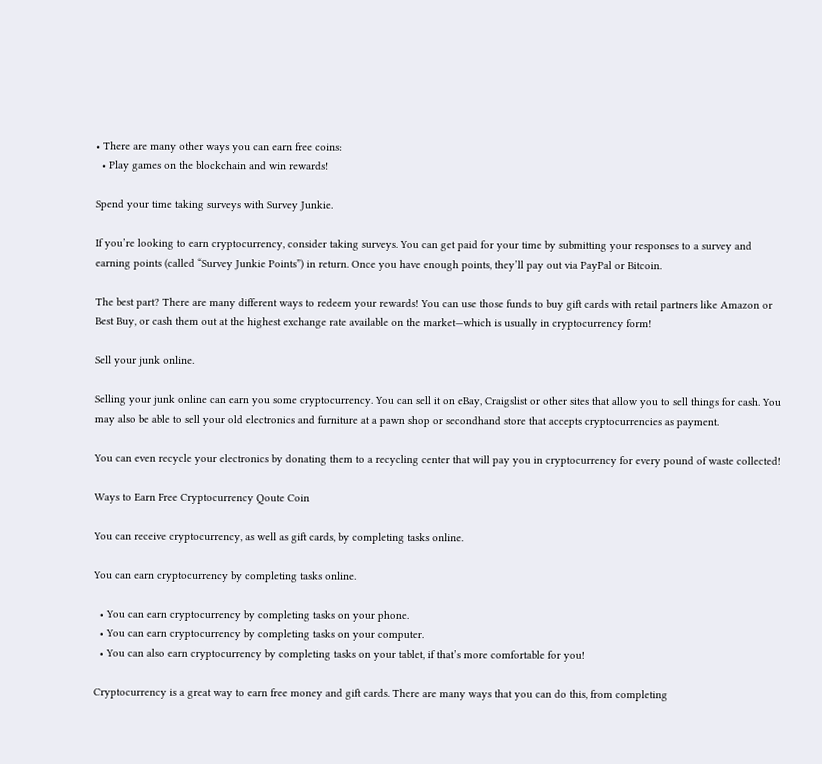• There are many other ways you can earn free coins:
  • Play games on the blockchain and win rewards!

Spend your time taking surveys with Survey Junkie.

If you’re looking to earn cryptocurrency, consider taking surveys. You can get paid for your time by submitting your responses to a survey and earning points (called “Survey Junkie Points”) in return. Once you have enough points, they’ll pay out via PayPal or Bitcoin.

The best part? There are many different ways to redeem your rewards! You can use those funds to buy gift cards with retail partners like Amazon or Best Buy, or cash them out at the highest exchange rate available on the market—which is usually in cryptocurrency form!

Sell your junk online.

Selling your junk online can earn you some cryptocurrency. You can sell it on eBay, Craigslist or other sites that allow you to sell things for cash. You may also be able to sell your old electronics and furniture at a pawn shop or secondhand store that accepts cryptocurrencies as payment.

You can even recycle your electronics by donating them to a recycling center that will pay you in cryptocurrency for every pound of waste collected!

Ways to Earn Free Cryptocurrency Qoute Coin

You can receive cryptocurrency, as well as gift cards, by completing tasks online.

You can earn cryptocurrency by completing tasks online.

  • You can earn cryptocurrency by completing tasks on your phone.
  • You can earn cryptocurrency by completing tasks on your computer.
  • You can also earn cryptocurrency by completing tasks on your tablet, if that’s more comfortable for you!

Cryptocurrency is a great way to earn free money and gift cards. There are many ways that you can do this, from completing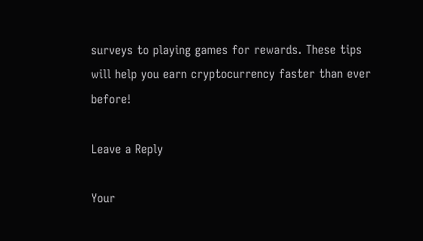surveys to playing games for rewards. These tips will help you earn cryptocurrency faster than ever before!

Leave a Reply

Your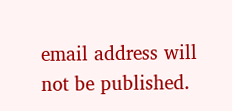email address will not be published.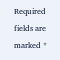Required fields are marked *